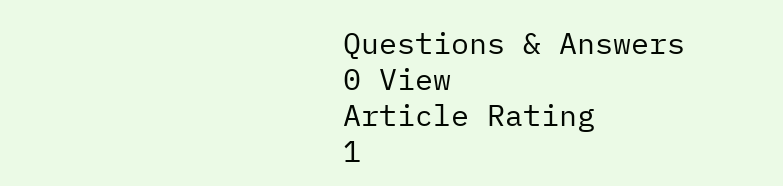Questions & Answers
0 View
Article Rating
1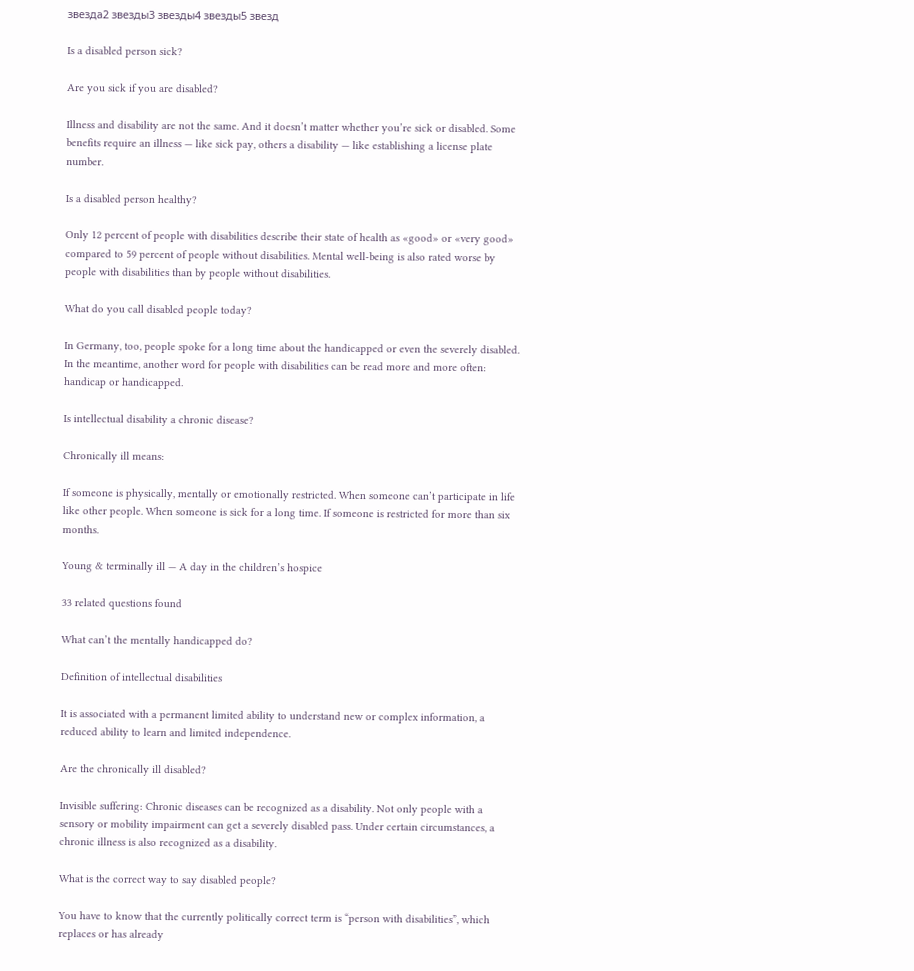звезда2 звезды3 звезды4 звезды5 звезд

Is a disabled person sick?

Are you sick if you are disabled?

Illness and disability are not the same. And it doesn’t matter whether you’re sick or disabled. Some benefits require an illness — like sick pay, others a disability — like establishing a license plate number.

Is a disabled person healthy?

Only 12 percent of people with disabilities describe their state of health as «good» or «very good» compared to 59 percent of people without disabilities. Mental well-being is also rated worse by people with disabilities than by people without disabilities.

What do you call disabled people today?

In Germany, too, people spoke for a long time about the handicapped or even the severely disabled. In the meantime, another word for people with disabilities can be read more and more often: handicap or handicapped.

Is intellectual disability a chronic disease?

Chronically ill means:

If someone is physically, mentally or emotionally restricted. When someone can’t participate in life like other people. When someone is sick for a long time. If someone is restricted for more than six months.

Young & terminally ill — A day in the children’s hospice

33 related questions found

What can’t the mentally handicapped do?

Definition of intellectual disabilities

It is associated with a permanent limited ability to understand new or complex information, a reduced ability to learn and limited independence.

Are the chronically ill disabled?

Invisible suffering: Chronic diseases can be recognized as a disability. Not only people with a sensory or mobility impairment can get a severely disabled pass. Under certain circumstances, a chronic illness is also recognized as a disability.

What is the correct way to say disabled people?

You have to know that the currently politically correct term is “person with disabilities”, which replaces or has already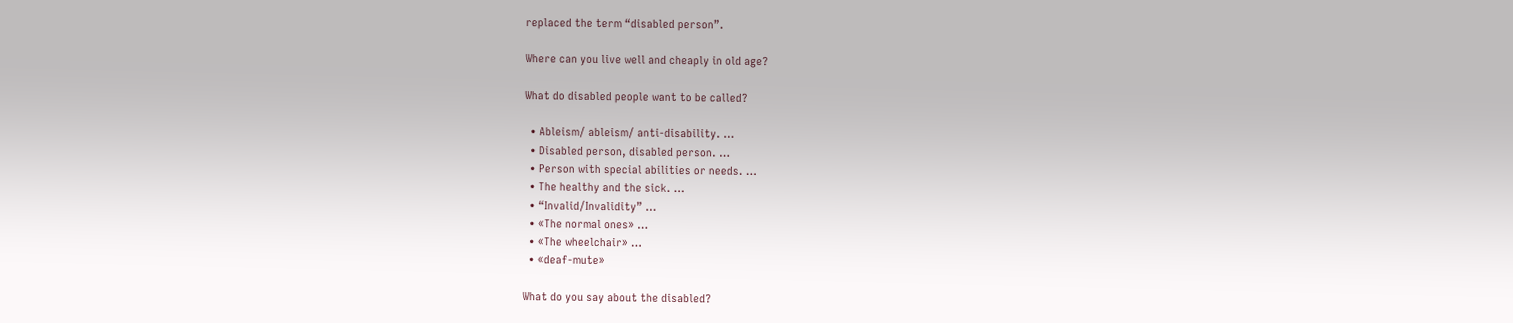replaced the term “disabled person”.

Where can you live well and cheaply in old age?

What do disabled people want to be called?

  • Ableism/ ableism/ anti-disability. …
  • Disabled person, disabled person. …
  • Person with special abilities or needs. …
  • The healthy and the sick. …
  • “Invalid/Invalidity” …
  • «The normal ones» …
  • «The wheelchair» …
  • «deaf-mute»

What do you say about the disabled?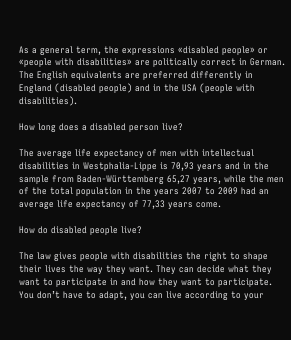As a general term, the expressions «disabled people» or «people with disabilities» are politically correct in German. The English equivalents are preferred differently in England (disabled people) and in the USA (people with disabilities).

How long does a disabled person live?

The average life expectancy of men with intellectual disabilities in Westphalia-Lippe is 70,93 years and in the sample from Baden-Württemberg 65,27 years, while the men of the total population in the years 2007 to 2009 had an average life expectancy of 77,33 years come.

How do disabled people live?

The law gives people with disabilities the right to shape their lives the way they want. They can decide what they want to participate in and how they want to participate. You don’t have to adapt, you can live according to your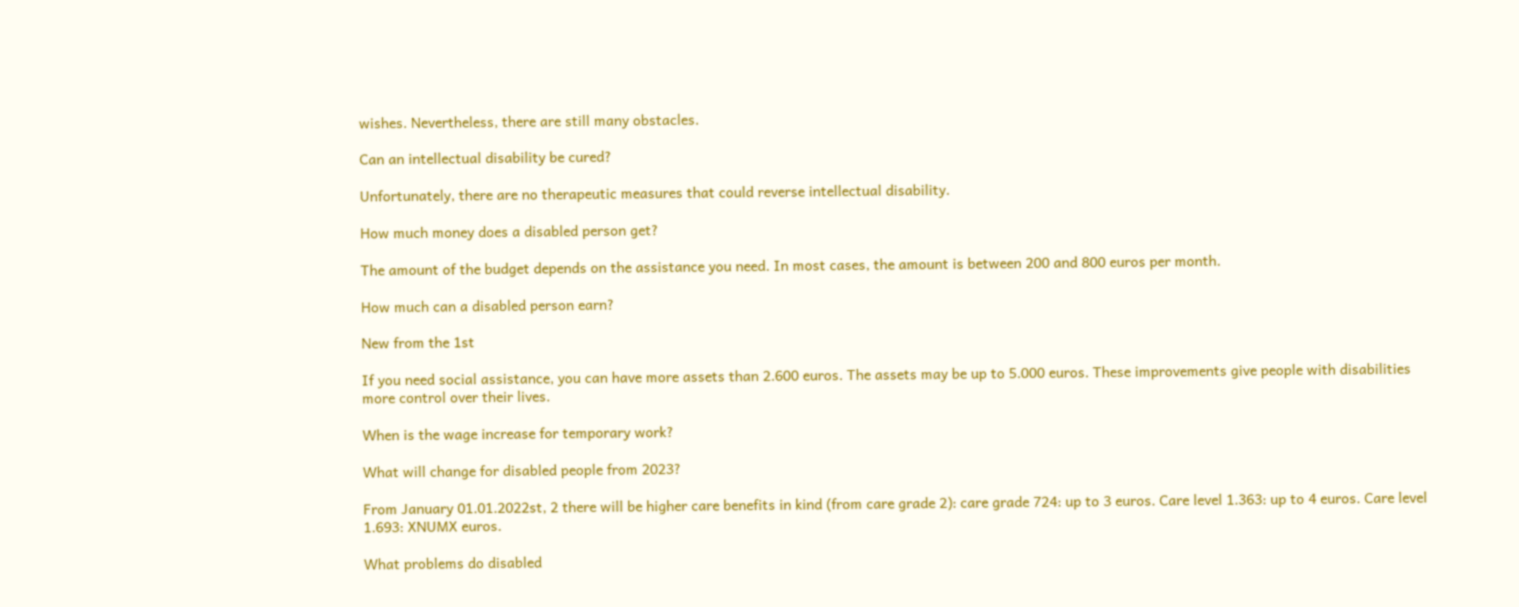wishes. Nevertheless, there are still many obstacles.

Can an intellectual disability be cured?

Unfortunately, there are no therapeutic measures that could reverse intellectual disability.

How much money does a disabled person get?

The amount of the budget depends on the assistance you need. In most cases, the amount is between 200 and 800 euros per month.

How much can a disabled person earn?

New from the 1st

If you need social assistance, you can have more assets than 2.600 euros. The assets may be up to 5.000 euros. These improvements give people with disabilities more control over their lives.

When is the wage increase for temporary work?

What will change for disabled people from 2023?

From January 01.01.2022st, 2 there will be higher care benefits in kind (from care grade 2): care grade 724: up to 3 euros. Care level 1.363: up to 4 euros. Care level 1.693: XNUMX euros.

What problems do disabled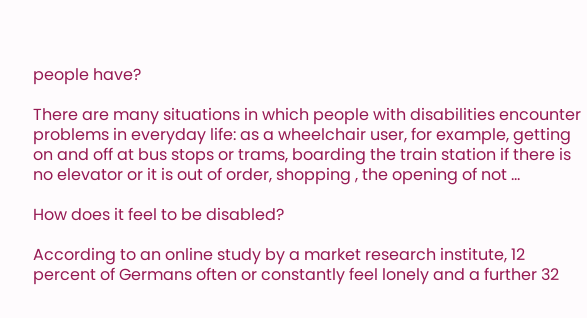people have?

There are many situations in which people with disabilities encounter problems in everyday life: as a wheelchair user, for example, getting on and off at bus stops or trams, boarding the train station if there is no elevator or it is out of order, shopping , the opening of not …

How does it feel to be disabled?

According to an online study by a market research institute, 12 percent of Germans often or constantly feel lonely and a further 32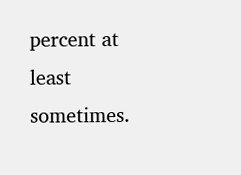percent at least sometimes.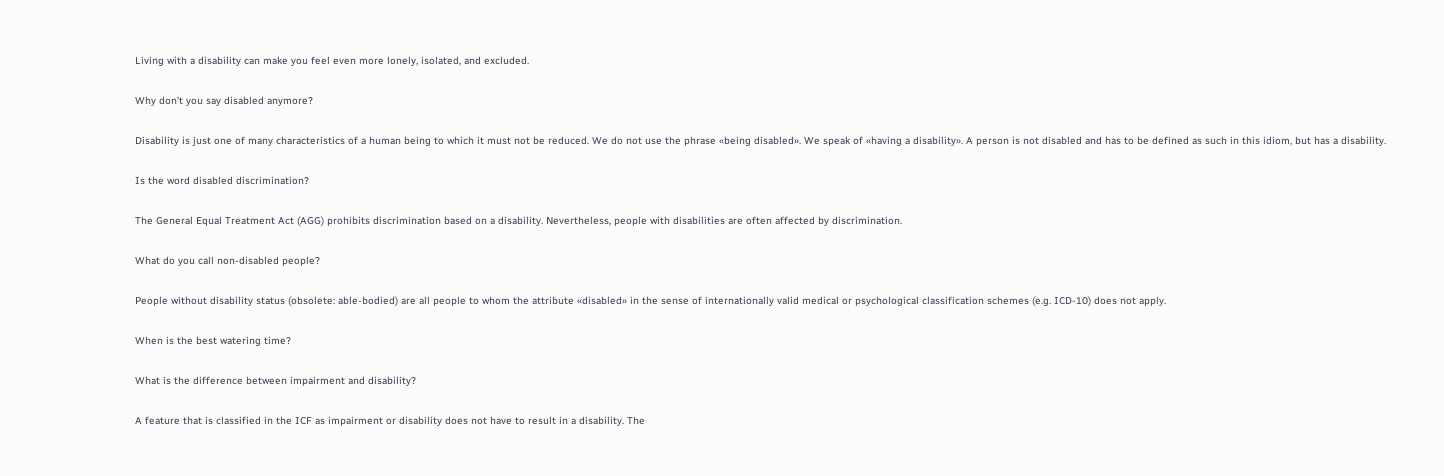Living with a disability can make you feel even more lonely, isolated, and excluded.

Why don’t you say disabled anymore?

Disability is just one of many characteristics of a human being to which it must not be reduced. We do not use the phrase «being disabled». We speak of «having a disability». A person is not disabled and has to be defined as such in this idiom, but has a disability.

Is the word disabled discrimination?

The General Equal Treatment Act (AGG) prohibits discrimination based on a disability. Nevertheless, people with disabilities are often affected by discrimination.

What do you call non-disabled people?

People without disability status (obsolete: able-bodied) are all people to whom the attribute «disabled» in the sense of internationally valid medical or psychological classification schemes (e.g. ICD-10) does not apply.

When is the best watering time?

What is the difference between impairment and disability?

A feature that is classified in the ICF as impairment or disability does not have to result in a disability. The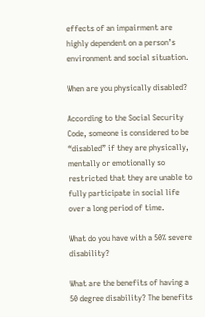effects of an impairment are highly dependent on a person’s environment and social situation.

When are you physically disabled?

According to the Social Security Code, someone is considered to be “disabled” if they are physically, mentally or emotionally so restricted that they are unable to fully participate in social life over a long period of time.

What do you have with a 50% severe disability?

What are the benefits of having a 50 degree disability? The benefits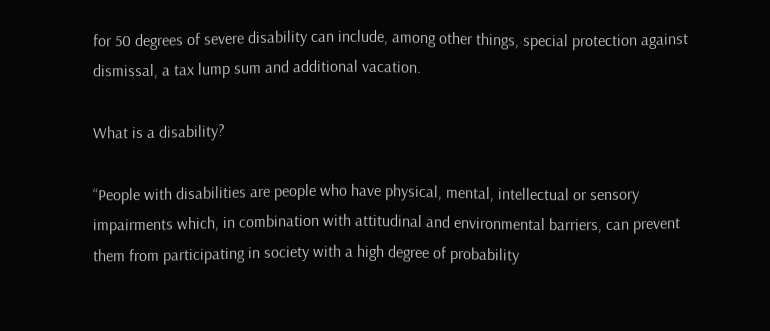for 50 degrees of severe disability can include, among other things, special protection against dismissal, a tax lump sum and additional vacation.

What is a disability?

“People with disabilities are people who have physical, mental, intellectual or sensory impairments which, in combination with attitudinal and environmental barriers, can prevent them from participating in society with a high degree of probability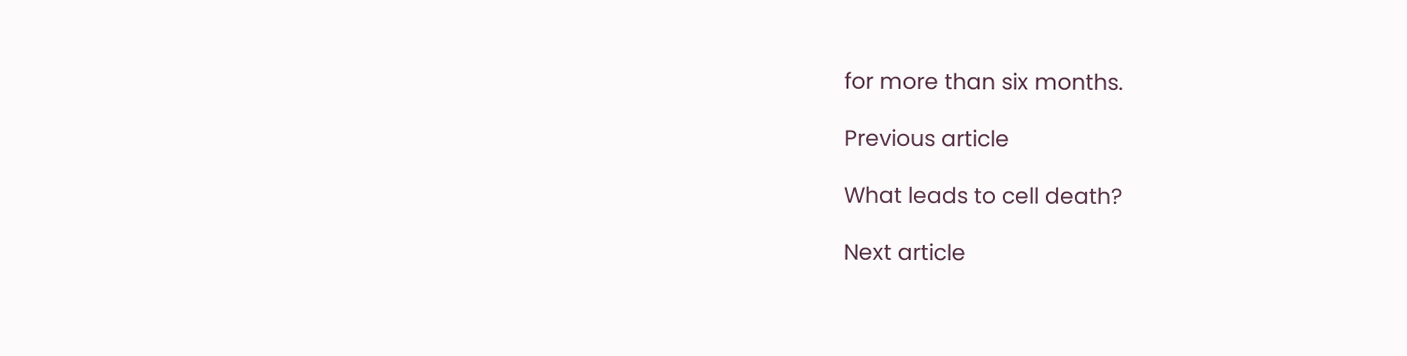for more than six months.

Previous article

What leads to cell death?

Next article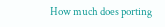How much does porting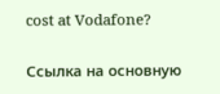cost at Vodafone?

Ссылка на основную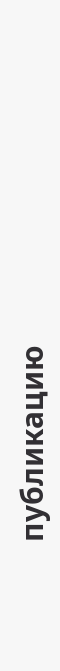публикацию